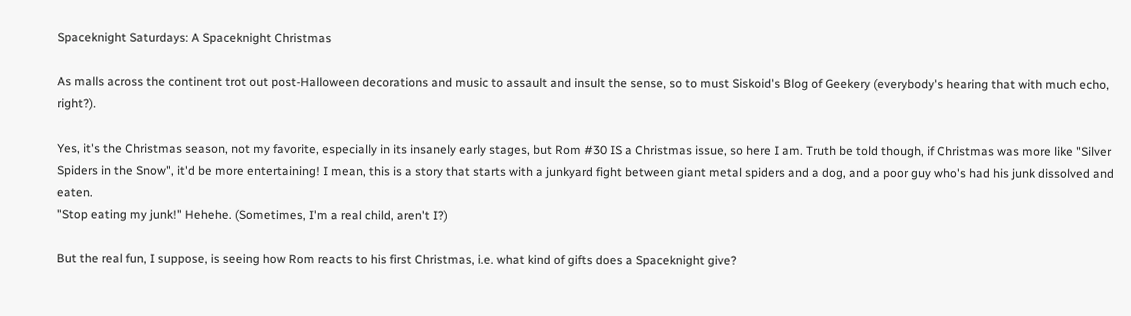Spaceknight Saturdays: A Spaceknight Christmas

As malls across the continent trot out post-Halloween decorations and music to assault and insult the sense, so to must Siskoid's Blog of Geekery (everybody's hearing that with much echo, right?).

Yes, it's the Christmas season, not my favorite, especially in its insanely early stages, but Rom #30 IS a Christmas issue, so here I am. Truth be told though, if Christmas was more like "Silver Spiders in the Snow", it'd be more entertaining! I mean, this is a story that starts with a junkyard fight between giant metal spiders and a dog, and a poor guy who's had his junk dissolved and eaten.
"Stop eating my junk!" Hehehe. (Sometimes, I'm a real child, aren't I?)

But the real fun, I suppose, is seeing how Rom reacts to his first Christmas, i.e. what kind of gifts does a Spaceknight give?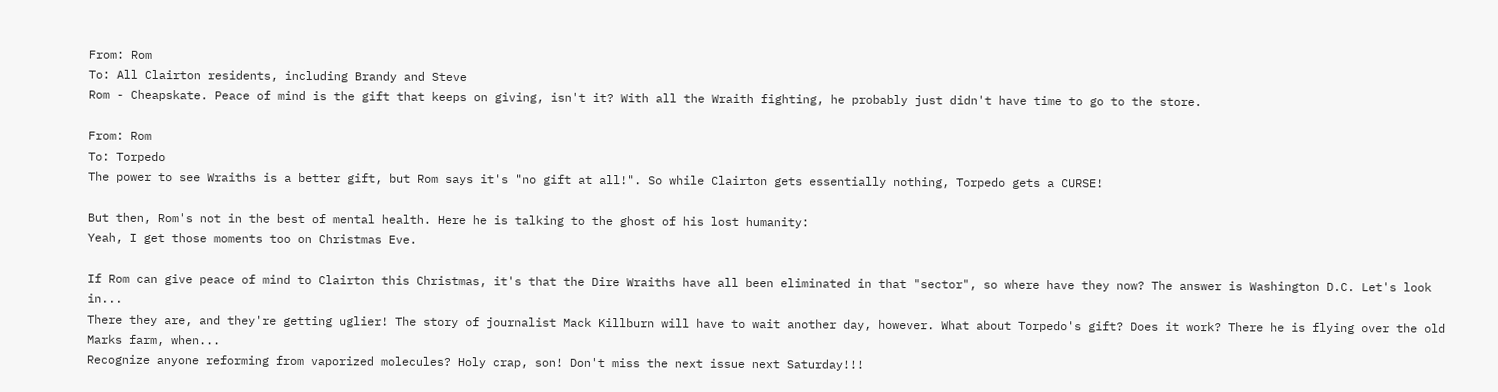From: Rom
To: All Clairton residents, including Brandy and Steve
Rom - Cheapskate. Peace of mind is the gift that keeps on giving, isn't it? With all the Wraith fighting, he probably just didn't have time to go to the store.

From: Rom
To: Torpedo
The power to see Wraiths is a better gift, but Rom says it's "no gift at all!". So while Clairton gets essentially nothing, Torpedo gets a CURSE!

But then, Rom's not in the best of mental health. Here he is talking to the ghost of his lost humanity:
Yeah, I get those moments too on Christmas Eve.

If Rom can give peace of mind to Clairton this Christmas, it's that the Dire Wraiths have all been eliminated in that "sector", so where have they now? The answer is Washington D.C. Let's look in...
There they are, and they're getting uglier! The story of journalist Mack Killburn will have to wait another day, however. What about Torpedo's gift? Does it work? There he is flying over the old Marks farm, when...
Recognize anyone reforming from vaporized molecules? Holy crap, son! Don't miss the next issue next Saturday!!!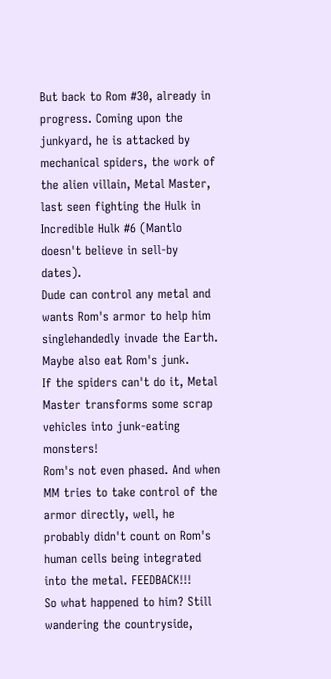But back to Rom #30, already in progress. Coming upon the junkyard, he is attacked by mechanical spiders, the work of the alien villain, Metal Master, last seen fighting the Hulk in Incredible Hulk #6 (Mantlo doesn't believe in sell-by dates).
Dude can control any metal and wants Rom's armor to help him singlehandedly invade the Earth. Maybe also eat Rom's junk.
If the spiders can't do it, Metal Master transforms some scrap vehicles into junk-eating monsters!
Rom's not even phased. And when MM tries to take control of the armor directly, well, he probably didn't count on Rom's human cells being integrated into the metal. FEEDBACK!!!
So what happened to him? Still wandering the countryside,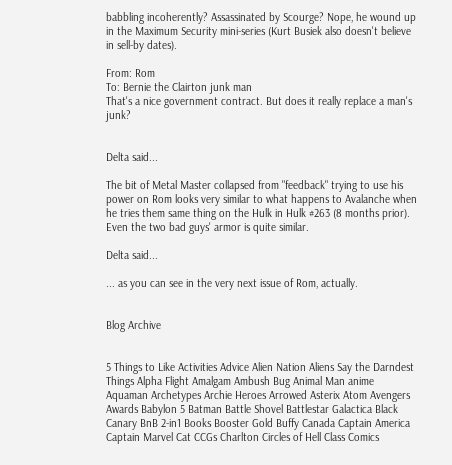babbling incoherently? Assassinated by Scourge? Nope, he wound up in the Maximum Security mini-series (Kurt Busiek also doesn't believe in sell-by dates).

From: Rom
To: Bernie the Clairton junk man
That's a nice government contract. But does it really replace a man's junk?


Delta said...

The bit of Metal Master collapsed from "feedback" trying to use his power on Rom looks very similar to what happens to Avalanche when he tries them same thing on the Hulk in Hulk #263 (8 months prior). Even the two bad guys' armor is quite similar.

Delta said...

... as you can see in the very next issue of Rom, actually.


Blog Archive


5 Things to Like Activities Advice Alien Nation Aliens Say the Darndest Things Alpha Flight Amalgam Ambush Bug Animal Man anime Aquaman Archetypes Archie Heroes Arrowed Asterix Atom Avengers Awards Babylon 5 Batman Battle Shovel Battlestar Galactica Black Canary BnB 2-in1 Books Booster Gold Buffy Canada Captain America Captain Marvel Cat CCGs Charlton Circles of Hell Class Comics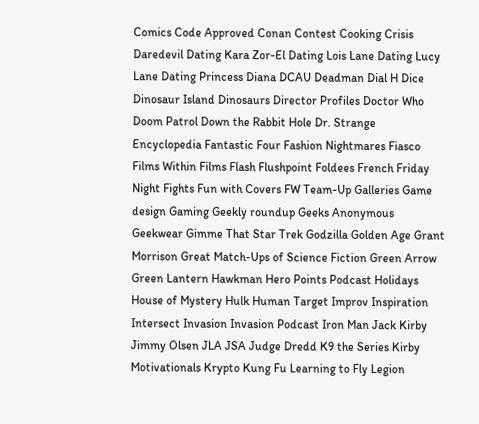Comics Code Approved Conan Contest Cooking Crisis Daredevil Dating Kara Zor-El Dating Lois Lane Dating Lucy Lane Dating Princess Diana DCAU Deadman Dial H Dice Dinosaur Island Dinosaurs Director Profiles Doctor Who Doom Patrol Down the Rabbit Hole Dr. Strange Encyclopedia Fantastic Four Fashion Nightmares Fiasco Films Within Films Flash Flushpoint Foldees French Friday Night Fights Fun with Covers FW Team-Up Galleries Game design Gaming Geekly roundup Geeks Anonymous Geekwear Gimme That Star Trek Godzilla Golden Age Grant Morrison Great Match-Ups of Science Fiction Green Arrow Green Lantern Hawkman Hero Points Podcast Holidays House of Mystery Hulk Human Target Improv Inspiration Intersect Invasion Invasion Podcast Iron Man Jack Kirby Jimmy Olsen JLA JSA Judge Dredd K9 the Series Kirby Motivationals Krypto Kung Fu Learning to Fly Legion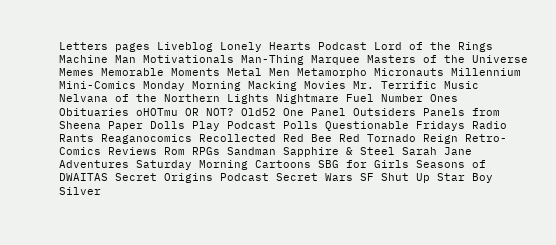Letters pages Liveblog Lonely Hearts Podcast Lord of the Rings Machine Man Motivationals Man-Thing Marquee Masters of the Universe Memes Memorable Moments Metal Men Metamorpho Micronauts Millennium Mini-Comics Monday Morning Macking Movies Mr. Terrific Music Nelvana of the Northern Lights Nightmare Fuel Number Ones Obituaries oHOTmu OR NOT? Old52 One Panel Outsiders Panels from Sheena Paper Dolls Play Podcast Polls Questionable Fridays Radio Rants Reaganocomics Recollected Red Bee Red Tornado Reign Retro-Comics Reviews Rom RPGs Sandman Sapphire & Steel Sarah Jane Adventures Saturday Morning Cartoons SBG for Girls Seasons of DWAITAS Secret Origins Podcast Secret Wars SF Shut Up Star Boy Silver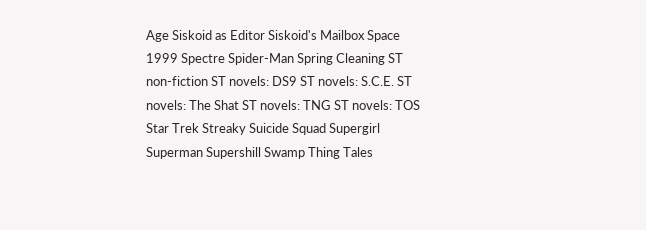Age Siskoid as Editor Siskoid's Mailbox Space 1999 Spectre Spider-Man Spring Cleaning ST non-fiction ST novels: DS9 ST novels: S.C.E. ST novels: The Shat ST novels: TNG ST novels: TOS Star Trek Streaky Suicide Squad Supergirl Superman Supershill Swamp Thing Tales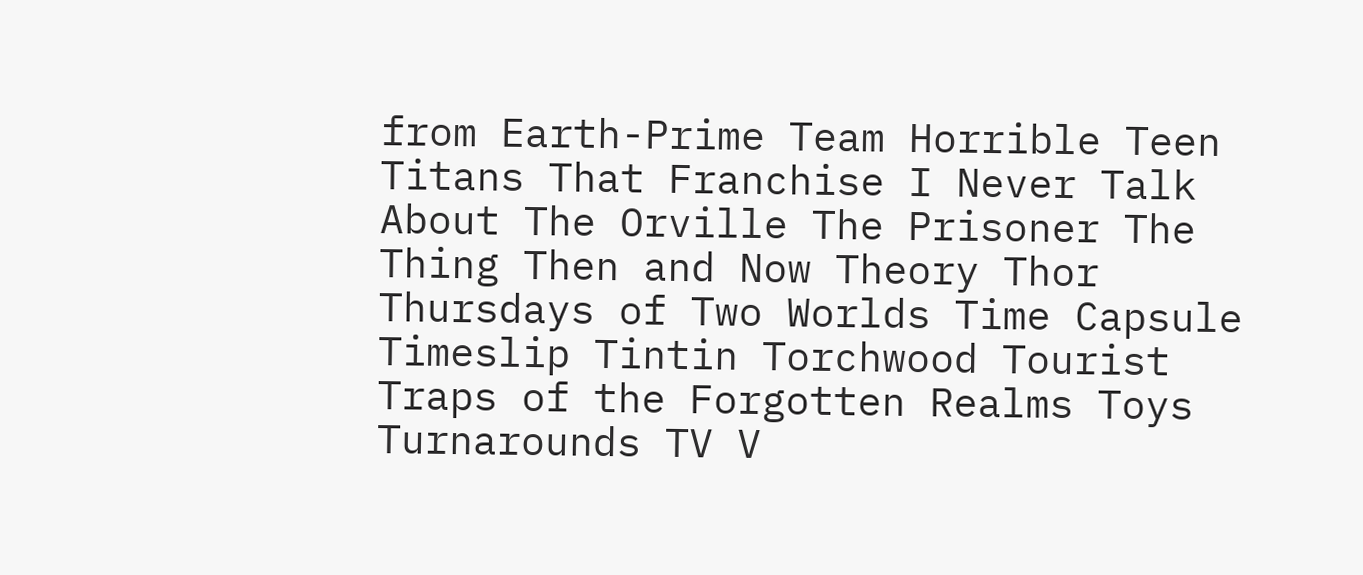from Earth-Prime Team Horrible Teen Titans That Franchise I Never Talk About The Orville The Prisoner The Thing Then and Now Theory Thor Thursdays of Two Worlds Time Capsule Timeslip Tintin Torchwood Tourist Traps of the Forgotten Realms Toys Turnarounds TV V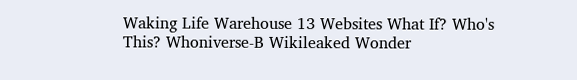Waking Life Warehouse 13 Websites What If? Who's This? Whoniverse-B Wikileaked Wonder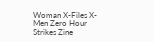Woman X-Files X-Men Zero Hour Strikes Zine